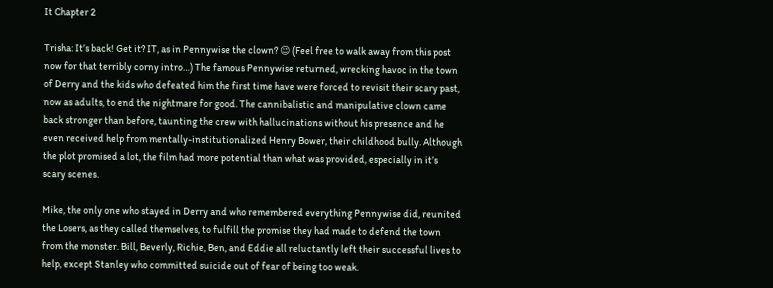It Chapter 2

Trisha: It’s back! Get it? IT, as in Pennywise the clown? 😉 (Feel free to walk away from this post now for that terribly corny intro…) The famous Pennywise returned, wrecking havoc in the town of Derry and the kids who defeated him the first time have were forced to revisit their scary past, now as adults, to end the nightmare for good. The cannibalistic and manipulative clown came back stronger than before, taunting the crew with hallucinations without his presence and he even received help from mentally-institutionalized Henry Bower, their childhood bully. Although the plot promised a lot, the film had more potential than what was provided, especially in it’s scary scenes.

Mike, the only one who stayed in Derry and who remembered everything Pennywise did, reunited the Losers, as they called themselves, to fulfill the promise they had made to defend the town from the monster. Bill, Beverly, Richie, Ben, and Eddie all reluctantly left their successful lives to help, except Stanley who committed suicide out of fear of being too weak.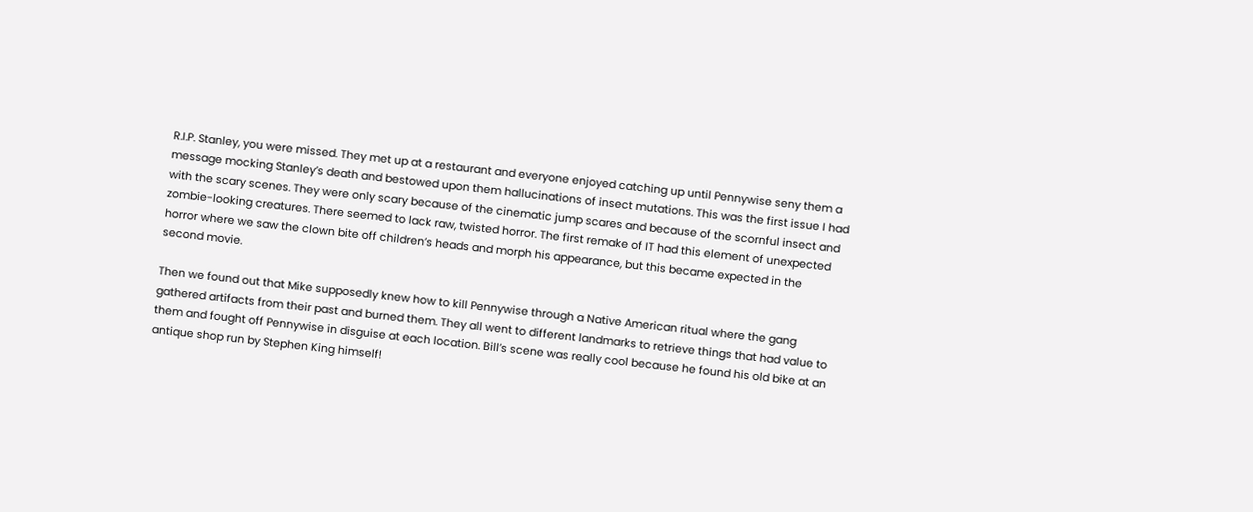R.I.P. Stanley, you were missed. They met up at a restaurant and everyone enjoyed catching up until Pennywise seny them a message mocking Stanley’s death and bestowed upon them hallucinations of insect mutations. This was the first issue I had with the scary scenes. They were only scary because of the cinematic jump scares and because of the scornful insect and zombie-looking creatures. There seemed to lack raw, twisted horror. The first remake of IT had this element of unexpected horror where we saw the clown bite off children’s heads and morph his appearance, but this became expected in the second movie.

Then we found out that Mike supposedly knew how to kill Pennywise through a Native American ritual where the gang gathered artifacts from their past and burned them. They all went to different landmarks to retrieve things that had value to them and fought off Pennywise in disguise at each location. Bill’s scene was really cool because he found his old bike at an antique shop run by Stephen King himself!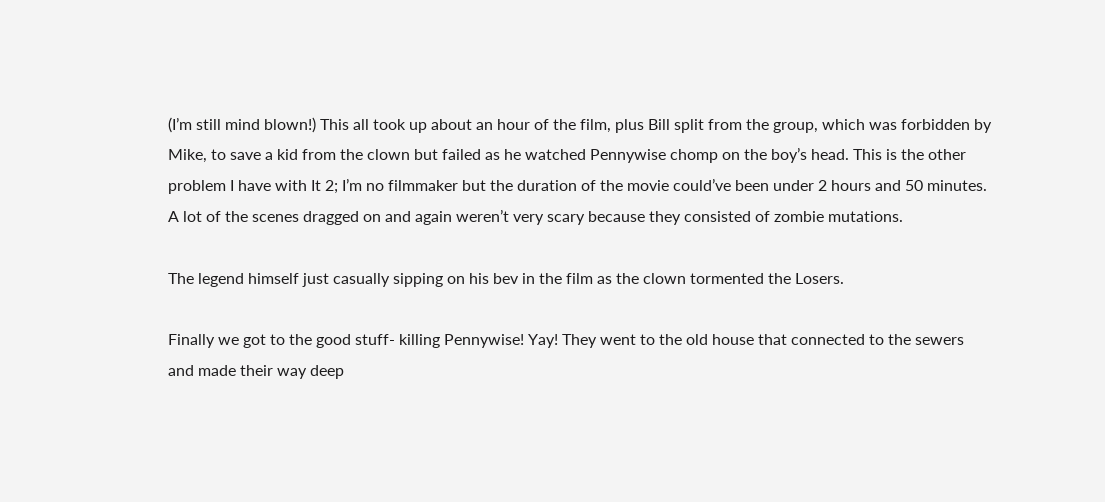(I’m still mind blown!) This all took up about an hour of the film, plus Bill split from the group, which was forbidden by Mike, to save a kid from the clown but failed as he watched Pennywise chomp on the boy’s head. This is the other problem I have with It 2; I’m no filmmaker but the duration of the movie could’ve been under 2 hours and 50 minutes. A lot of the scenes dragged on and again weren’t very scary because they consisted of zombie mutations.

The legend himself just casually sipping on his bev in the film as the clown tormented the Losers.

Finally we got to the good stuff- killing Pennywise! Yay! They went to the old house that connected to the sewers and made their way deep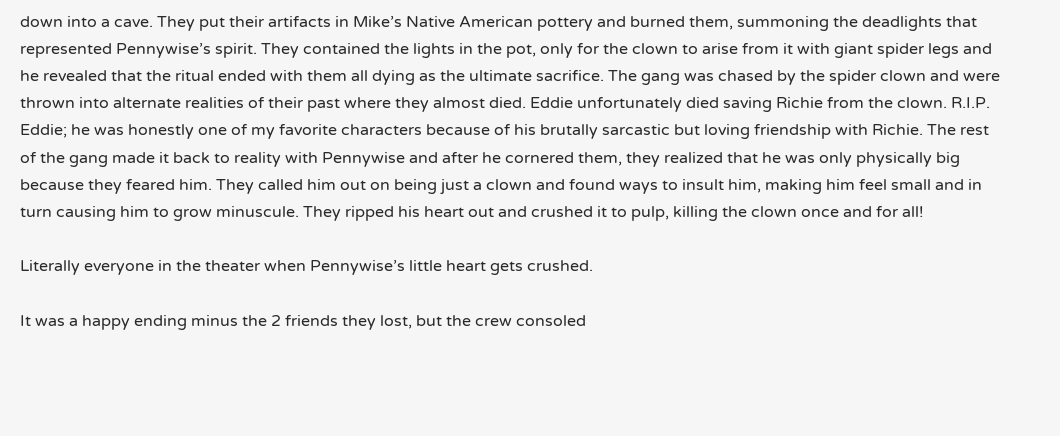down into a cave. They put their artifacts in Mike’s Native American pottery and burned them, summoning the deadlights that represented Pennywise’s spirit. They contained the lights in the pot, only for the clown to arise from it with giant spider legs and he revealed that the ritual ended with them all dying as the ultimate sacrifice. The gang was chased by the spider clown and were thrown into alternate realities of their past where they almost died. Eddie unfortunately died saving Richie from the clown. R.I.P. Eddie; he was honestly one of my favorite characters because of his brutally sarcastic but loving friendship with Richie. The rest of the gang made it back to reality with Pennywise and after he cornered them, they realized that he was only physically big because they feared him. They called him out on being just a clown and found ways to insult him, making him feel small and in turn causing him to grow minuscule. They ripped his heart out and crushed it to pulp, killing the clown once and for all!

Literally everyone in the theater when Pennywise’s little heart gets crushed.

It was a happy ending minus the 2 friends they lost, but the crew consoled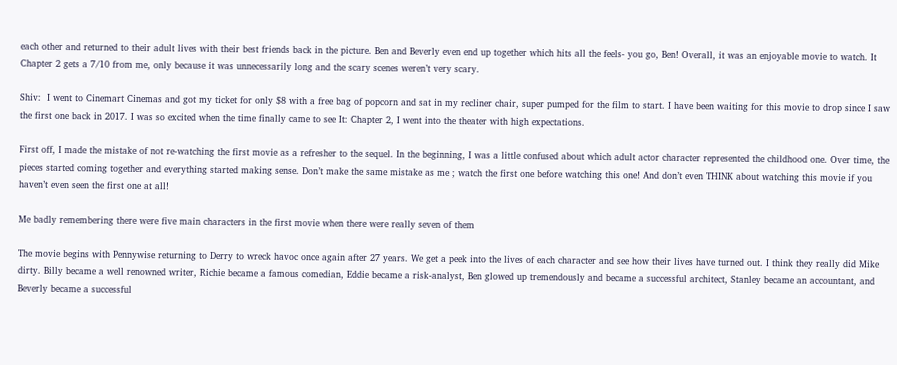each other and returned to their adult lives with their best friends back in the picture. Ben and Beverly even end up together which hits all the feels- you go, Ben! Overall, it was an enjoyable movie to watch. It Chapter 2 gets a 7/10 from me, only because it was unnecessarily long and the scary scenes weren’t very scary.

Shiv:  I went to Cinemart Cinemas and got my ticket for only $8 with a free bag of popcorn and sat in my recliner chair, super pumped for the film to start. I have been waiting for this movie to drop since I saw the first one back in 2017. I was so excited when the time finally came to see It: Chapter 2, I went into the theater with high expectations.

First off, I made the mistake of not re-watching the first movie as a refresher to the sequel. In the beginning, I was a little confused about which adult actor character represented the childhood one. Over time, the pieces started coming together and everything started making sense. Don’t make the same mistake as me ; watch the first one before watching this one! And don’t even THINK about watching this movie if you haven’t even seen the first one at all!

Me badly remembering there were five main characters in the first movie when there were really seven of them

The movie begins with Pennywise returning to Derry to wreck havoc once again after 27 years. We get a peek into the lives of each character and see how their lives have turned out. I think they really did Mike dirty. Billy became a well renowned writer, Richie became a famous comedian, Eddie became a risk-analyst, Ben glowed up tremendously and became a successful architect, Stanley became an accountant, and Beverly became a successful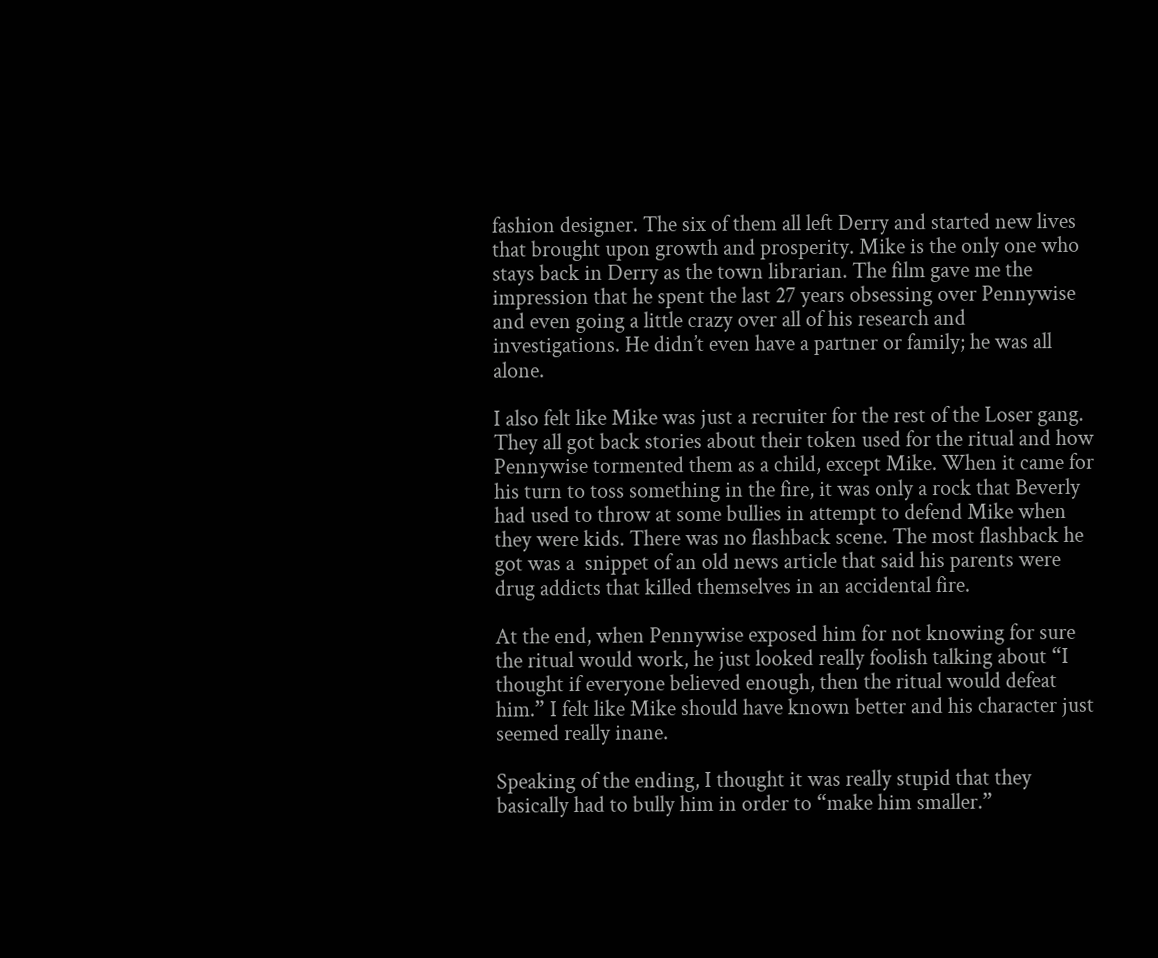fashion designer. The six of them all left Derry and started new lives that brought upon growth and prosperity. Mike is the only one who stays back in Derry as the town librarian. The film gave me the impression that he spent the last 27 years obsessing over Pennywise and even going a little crazy over all of his research and investigations. He didn’t even have a partner or family; he was all alone.

I also felt like Mike was just a recruiter for the rest of the Loser gang. They all got back stories about their token used for the ritual and how Pennywise tormented them as a child, except Mike. When it came for his turn to toss something in the fire, it was only a rock that Beverly had used to throw at some bullies in attempt to defend Mike when they were kids. There was no flashback scene. The most flashback he got was a  snippet of an old news article that said his parents were drug addicts that killed themselves in an accidental fire.

At the end, when Pennywise exposed him for not knowing for sure the ritual would work, he just looked really foolish talking about “I thought if everyone believed enough, then the ritual would defeat him.” I felt like Mike should have known better and his character just seemed really inane.

Speaking of the ending, I thought it was really stupid that they basically had to bully him in order to “make him smaller.”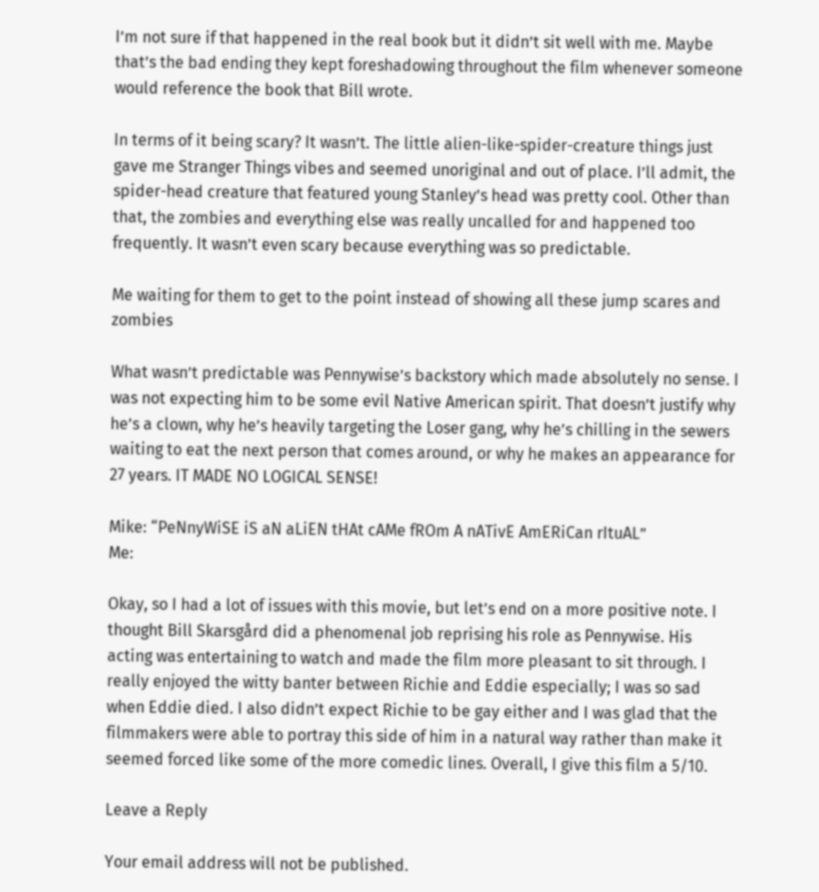I’m not sure if that happened in the real book but it didn’t sit well with me. Maybe that’s the bad ending they kept foreshadowing throughout the film whenever someone would reference the book that Bill wrote.

In terms of it being scary? It wasn’t. The little alien-like-spider-creature things just gave me Stranger Things vibes and seemed unoriginal and out of place. I’ll admit, the spider-head creature that featured young Stanley’s head was pretty cool. Other than that, the zombies and everything else was really uncalled for and happened too frequently. It wasn’t even scary because everything was so predictable.

Me waiting for them to get to the point instead of showing all these jump scares and zombies

What wasn’t predictable was Pennywise’s backstory which made absolutely no sense. I was not expecting him to be some evil Native American spirit. That doesn’t justify why he’s a clown, why he’s heavily targeting the Loser gang, why he’s chilling in the sewers waiting to eat the next person that comes around, or why he makes an appearance for 27 years. IT MADE NO LOGICAL SENSE!

Mike: “PeNnyWiSE iS aN aLiEN tHAt cAMe fROm A nATivE AmERiCan rItuAL”                   Me:

Okay, so I had a lot of issues with this movie, but let’s end on a more positive note. I thought Bill Skarsgård did a phenomenal job reprising his role as Pennywise. His acting was entertaining to watch and made the film more pleasant to sit through. I really enjoyed the witty banter between Richie and Eddie especially; I was so sad when Eddie died. I also didn’t expect Richie to be gay either and I was glad that the filmmakers were able to portray this side of him in a natural way rather than make it seemed forced like some of the more comedic lines. Overall, I give this film a 5/10.

Leave a Reply

Your email address will not be published.